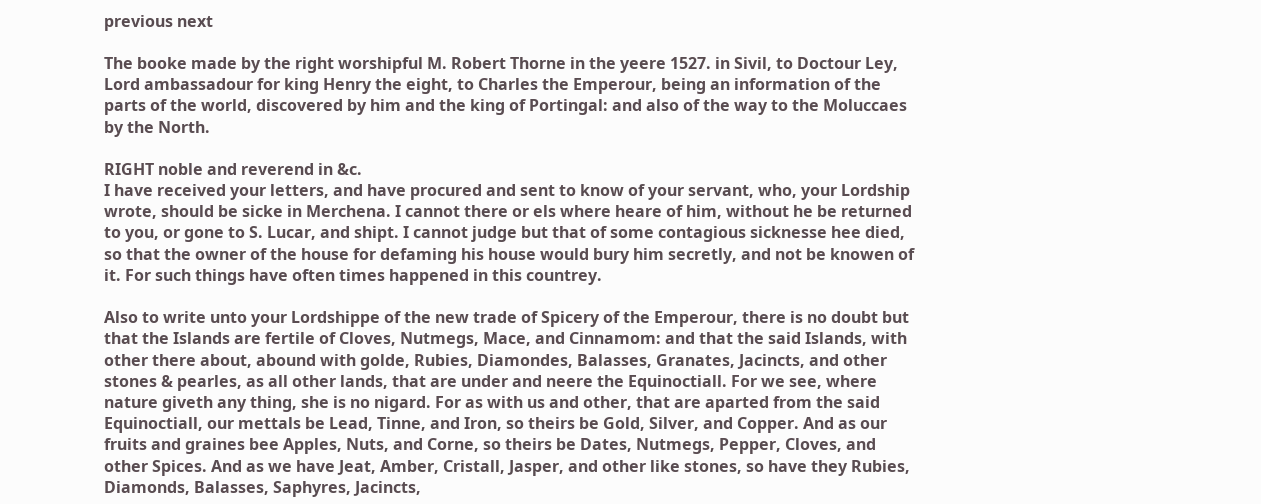previous next

The booke made by the right worshipful M. Robert Thorne in the yeere 1527. in Sivil, to Doctour Ley, Lord ambassadour for king Henry the eight, to Charles the Emperour, being an information of the parts of the world, discovered by him and the king of Portingal: and also of the way to the Moluccaes by the North.

RIGHT noble and reverend in &c.
I have received your letters, and have procured and sent to know of your servant, who, your Lordship wrote, should be sicke in Merchena. I cannot there or els where heare of him, without he be returned to you, or gone to S. Lucar, and shipt. I cannot judge but that of some contagious sicknesse hee died, so that the owner of the house for defaming his house would bury him secretly, and not be knowen of it. For such things have often times happened in this countrey.

Also to write unto your Lordshippe of the new trade of Spicery of the Emperour, there is no doubt but that the Islands are fertile of Cloves, Nutmegs, Mace, and Cinnamom: and that the said Islands, with other there about, abound with golde, Rubies, Diamondes, Balasses, Granates, Jacincts, and other stones & pearles, as all other lands, that are under and neere the Equinoctiall. For we see, where nature giveth any thing, she is no nigard. For as with us and other, that are aparted from the said Equinoctiall, our mettals be Lead, Tinne, and Iron, so theirs be Gold, Silver, and Copper. And as our fruits and graines bee Apples, Nuts, and Corne, so theirs be Dates, Nutmegs, Pepper, Cloves, and other Spices. And as we have Jeat, Amber, Cristall, Jasper, and other like stones, so have they Rubies, Diamonds, Balasses, Saphyres, Jacincts,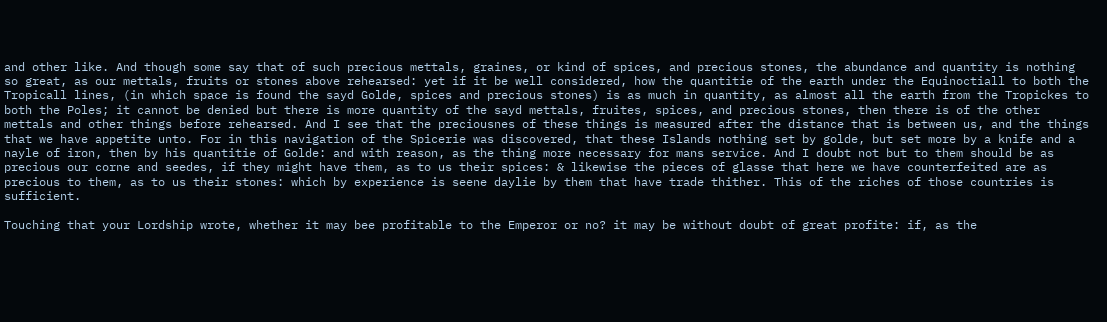and other like. And though some say that of such precious mettals, graines, or kind of spices, and precious stones, the abundance and quantity is nothing so great, as our mettals, fruits or stones above rehearsed: yet if it be well considered, how the quantitie of the earth under the Equinoctiall to both the Tropicall lines, (in which space is found the sayd Golde, spices and precious stones) is as much in quantity, as almost all the earth from the Tropickes to both the Poles; it cannot be denied but there is more quantity of the sayd mettals, fruites, spices, and precious stones, then there is of the other mettals and other things before rehearsed. And I see that the preciousnes of these things is measured after the distance that is between us, and the things that we have appetite unto. For in this navigation of the Spicerie was discovered, that these Islands nothing set by golde, but set more by a knife and a nayle of iron, then by his quantitie of Golde: and with reason, as the thing more necessary for mans service. And I doubt not but to them should be as precious our corne and seedes, if they might have them, as to us their spices: & likewise the pieces of glasse that here we have counterfeited are as precious to them, as to us their stones: which by experience is seene daylie by them that have trade thither. This of the riches of those countries is sufficient.

Touching that your Lordship wrote, whether it may bee profitable to the Emperor or no? it may be without doubt of great profite: if, as the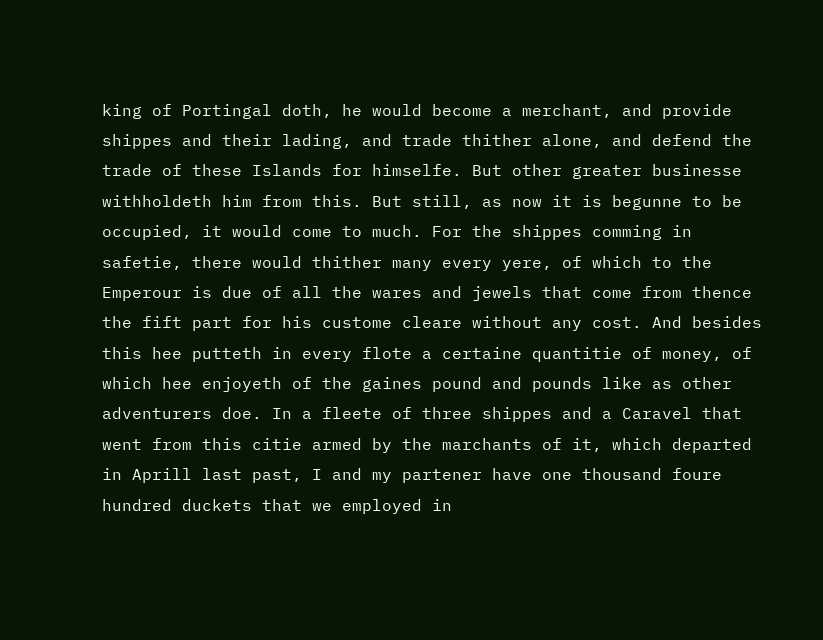king of Portingal doth, he would become a merchant, and provide shippes and their lading, and trade thither alone, and defend the trade of these Islands for himselfe. But other greater businesse withholdeth him from this. But still, as now it is begunne to be occupied, it would come to much. For the shippes comming in safetie, there would thither many every yere, of which to the Emperour is due of all the wares and jewels that come from thence the fift part for his custome cleare without any cost. And besides this hee putteth in every flote a certaine quantitie of money, of which hee enjoyeth of the gaines pound and pounds like as other adventurers doe. In a fleete of three shippes and a Caravel that went from this citie armed by the marchants of it, which departed in Aprill last past, I and my partener have one thousand foure hundred duckets that we employed in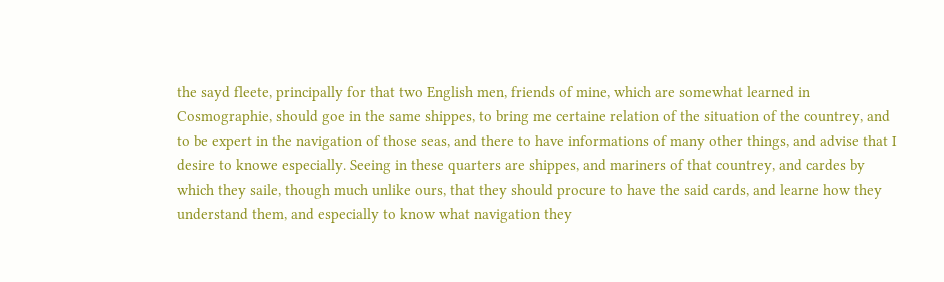the sayd fleete, principally for that two English men, friends of mine, which are somewhat learned in Cosmographie, should goe in the same shippes, to bring me certaine relation of the situation of the countrey, and to be expert in the navigation of those seas, and there to have informations of many other things, and advise that I desire to knowe especially. Seeing in these quarters are shippes, and mariners of that countrey, and cardes by which they saile, though much unlike ours, that they should procure to have the said cards, and learne how they understand them, and especially to know what navigation they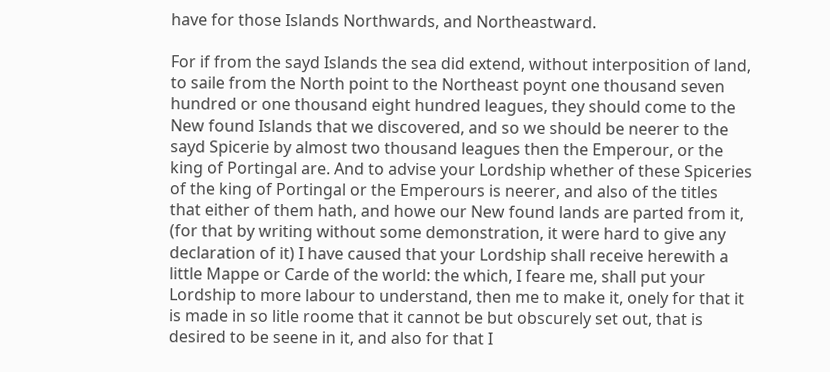have for those Islands Northwards, and Northeastward.

For if from the sayd Islands the sea did extend, without interposition of land, to saile from the North point to the Northeast poynt one thousand seven hundred or one thousand eight hundred leagues, they should come to the New found Islands that we discovered, and so we should be neerer to the sayd Spicerie by almost two thousand leagues then the Emperour, or the king of Portingal are. And to advise your Lordship whether of these Spiceries of the king of Portingal or the Emperours is neerer, and also of the titles that either of them hath, and howe our New found lands are parted from it, (for that by writing without some demonstration, it were hard to give any declaration of it) I have caused that your Lordship shall receive herewith a little Mappe or Carde of the world: the which, I feare me, shall put your Lordship to more labour to understand, then me to make it, onely for that it is made in so litle roome that it cannot be but obscurely set out, that is desired to be seene in it, and also for that I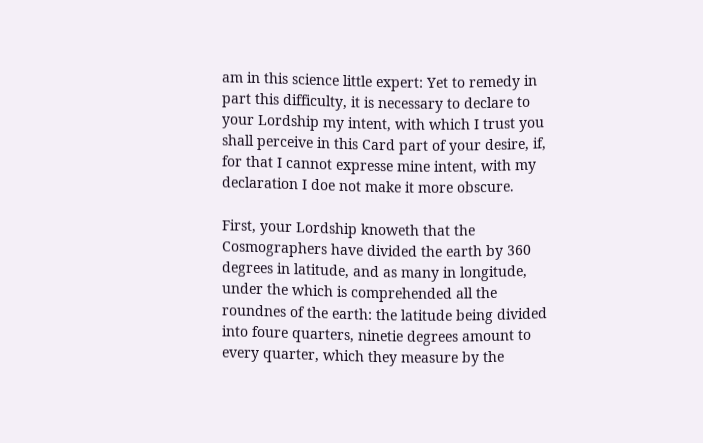am in this science little expert: Yet to remedy in part this difficulty, it is necessary to declare to your Lordship my intent, with which I trust you shall perceive in this Card part of your desire, if, for that I cannot expresse mine intent, with my declaration I doe not make it more obscure.

First, your Lordship knoweth that the Cosmographers have divided the earth by 360 degrees in latitude, and as many in longitude, under the which is comprehended all the roundnes of the earth: the latitude being divided into foure quarters, ninetie degrees amount to every quarter, which they measure by the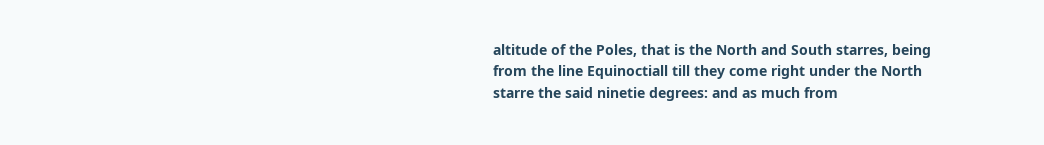altitude of the Poles, that is the North and South starres, being from the line Equinoctiall till they come right under the North starre the said ninetie degrees: and as much from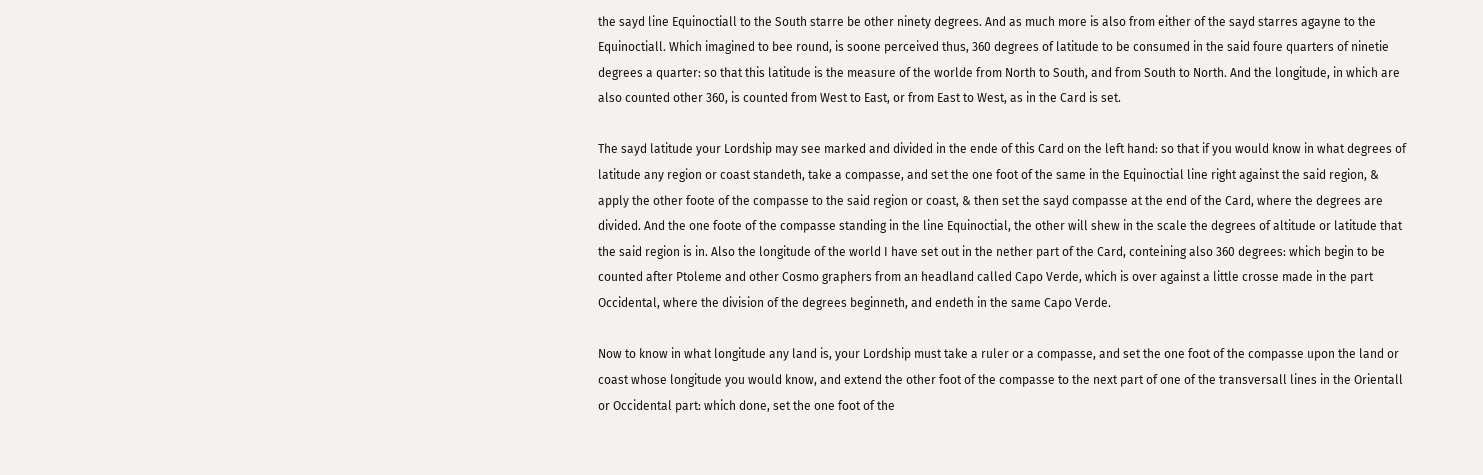the sayd line Equinoctiall to the South starre be other ninety degrees. And as much more is also from either of the sayd starres agayne to the Equinoctiall. Which imagined to bee round, is soone perceived thus, 360 degrees of latitude to be consumed in the said foure quarters of ninetie degrees a quarter: so that this latitude is the measure of the worlde from North to South, and from South to North. And the longitude, in which are also counted other 360, is counted from West to East, or from East to West, as in the Card is set.

The sayd latitude your Lordship may see marked and divided in the ende of this Card on the left hand: so that if you would know in what degrees of latitude any region or coast standeth, take a compasse, and set the one foot of the same in the Equinoctial line right against the said region, & apply the other foote of the compasse to the said region or coast, & then set the sayd compasse at the end of the Card, where the degrees are divided. And the one foote of the compasse standing in the line Equinoctial, the other will shew in the scale the degrees of altitude or latitude that the said region is in. Also the longitude of the world I have set out in the nether part of the Card, conteining also 360 degrees: which begin to be counted after Ptoleme and other Cosmo graphers from an headland called Capo Verde, which is over against a little crosse made in the part Occidental, where the division of the degrees beginneth, and endeth in the same Capo Verde.

Now to know in what longitude any land is, your Lordship must take a ruler or a compasse, and set the one foot of the compasse upon the land or coast whose longitude you would know, and extend the other foot of the compasse to the next part of one of the transversall lines in the Orientall or Occidental part: which done, set the one foot of the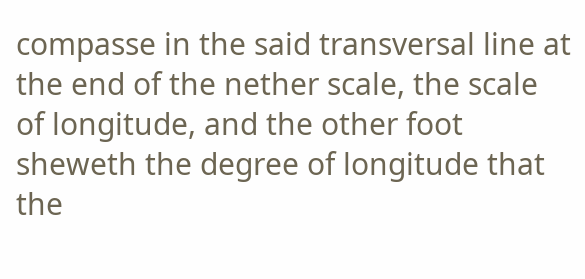compasse in the said transversal line at the end of the nether scale, the scale of longitude, and the other foot sheweth the degree of longitude that the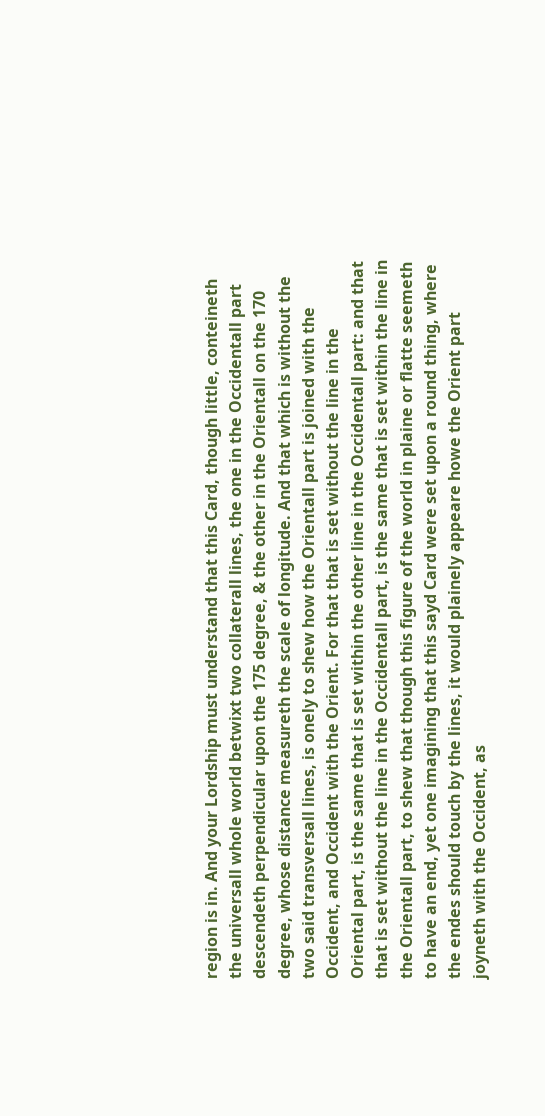region is in. And your Lordship must understand that this Card, though little, conteineth the universall whole world betwixt two collaterall lines, the one in the Occidentall part descendeth perpendicular upon the 175 degree, & the other in the Orientall on the 170 degree, whose distance measureth the scale of longitude. And that which is without the two said transversall lines, is onely to shew how the Orientall part is joined with the Occident, and Occident with the Orient. For that that is set without the line in the Oriental part, is the same that is set within the other line in the Occidentall part: and that that is set without the line in the Occidentall part, is the same that is set within the line in the Orientall part, to shew that though this figure of the world in plaine or flatte seemeth to have an end, yet one imagining that this sayd Card were set upon a round thing, where the endes should touch by the lines, it would plainely appeare howe the Orient part joyneth with the Occident, as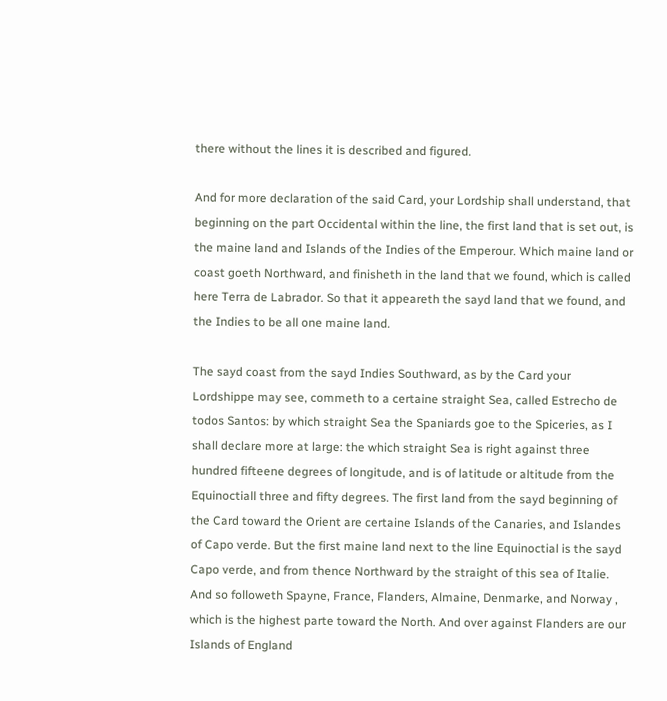there without the lines it is described and figured.

And for more declaration of the said Card, your Lordship shall understand, that beginning on the part Occidental within the line, the first land that is set out, is the maine land and Islands of the Indies of the Emperour. Which maine land or coast goeth Northward, and finisheth in the land that we found, which is called here Terra de Labrador. So that it appeareth the sayd land that we found, and the Indies to be all one maine land.

The sayd coast from the sayd Indies Southward, as by the Card your Lordshippe may see, commeth to a certaine straight Sea, called Estrecho de todos Santos: by which straight Sea the Spaniards goe to the Spiceries, as I shall declare more at large: the which straight Sea is right against three hundred fifteene degrees of longitude, and is of latitude or altitude from the Equinoctiall three and fifty degrees. The first land from the sayd beginning of the Card toward the Orient are certaine Islands of the Canaries, and Islandes of Capo verde. But the first maine land next to the line Equinoctial is the sayd Capo verde, and from thence Northward by the straight of this sea of Italie. And so followeth Spayne, France, Flanders, Almaine, Denmarke, and Norway , which is the highest parte toward the North. And over against Flanders are our Islands of England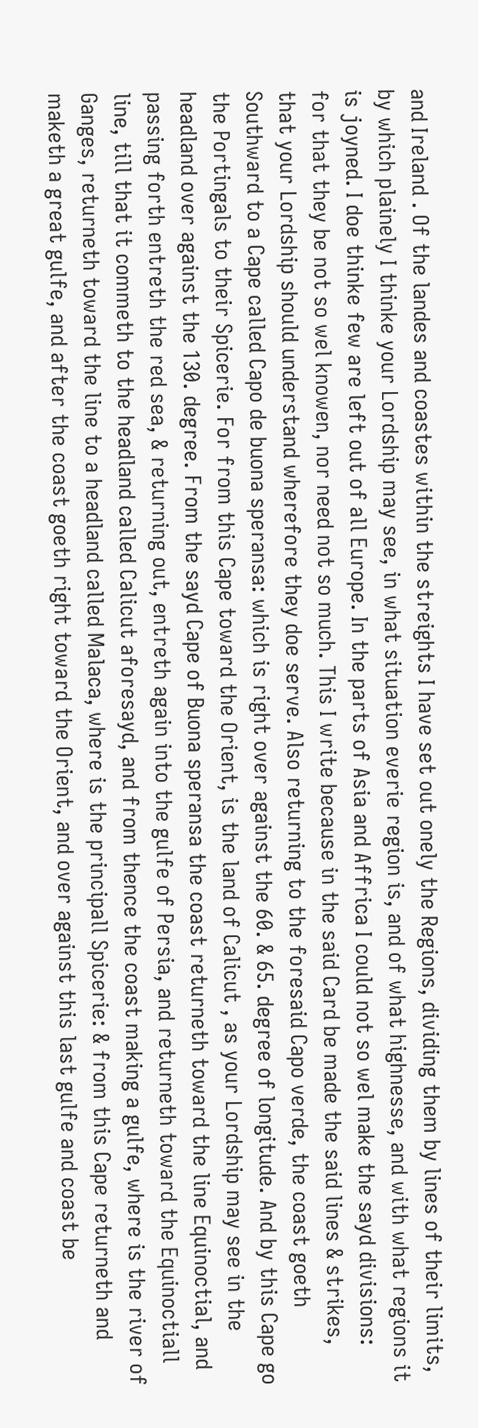and Ireland . Of the landes and coastes within the streights I have set out onely the Regions, dividing them by lines of their limits, by which plainely I thinke your Lordship may see, in what situation everie region is, and of what highnesse, and with what regions it is joyned. I doe thinke few are left out of all Europe. In the parts of Asia and Affrica I could not so wel make the sayd divisions: for that they be not so wel knowen, nor need not so much. This I write because in the said Card be made the said lines & strikes, that your Lordship should understand wherefore they doe serve. Also returning to the foresaid Capo verde, the coast goeth Southward to a Cape called Capo de buona speransa: which is right over against the 60. & 65. degree of longitude. And by this Cape go the Portingals to their Spicerie. For from this Cape toward the Orient, is the land of Calicut , as your Lordship may see in the headland over against the 130. degree. From the sayd Cape of Buona speransa the coast returneth toward the line Equinoctial, and passing forth entreth the red sea, & returning out, entreth again into the gulfe of Persia, and returneth toward the Equinoctiall line, till that it commeth to the headland called Calicut aforesayd, and from thence the coast making a gulfe, where is the river of Ganges, returneth toward the line to a headland called Malaca, where is the principall Spicerie: & from this Cape returneth and maketh a great gulfe, and after the coast goeth right toward the Orient, and over against this last gulfe and coast be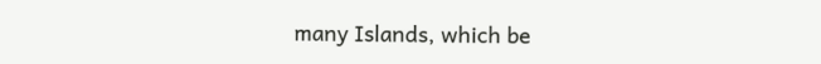many Islands, which be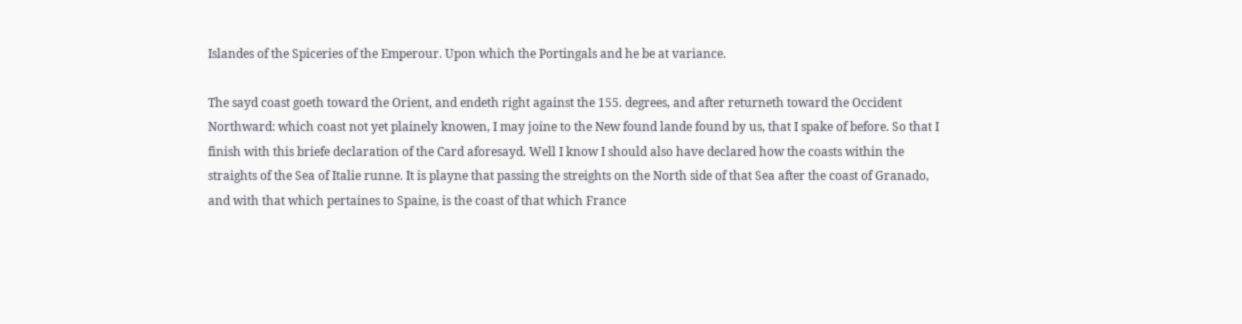Islandes of the Spiceries of the Emperour. Upon which the Portingals and he be at variance.

The sayd coast goeth toward the Orient, and endeth right against the 155. degrees, and after returneth toward the Occident Northward: which coast not yet plainely knowen, I may joine to the New found lande found by us, that I spake of before. So that I finish with this briefe declaration of the Card aforesayd. Well I know I should also have declared how the coasts within the straights of the Sea of Italie runne. It is playne that passing the streights on the North side of that Sea after the coast of Granado, and with that which pertaines to Spaine, is the coast of that which France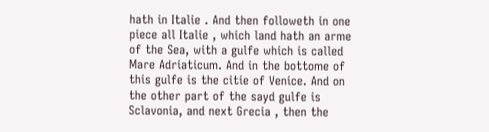hath in Italie . And then followeth in one piece all Italie , which land hath an arme of the Sea, with a gulfe which is called Mare Adriaticum. And in the bottome of this gulfe is the citie of Venice. And on the other part of the sayd gulfe is Sclavonia, and next Grecia , then the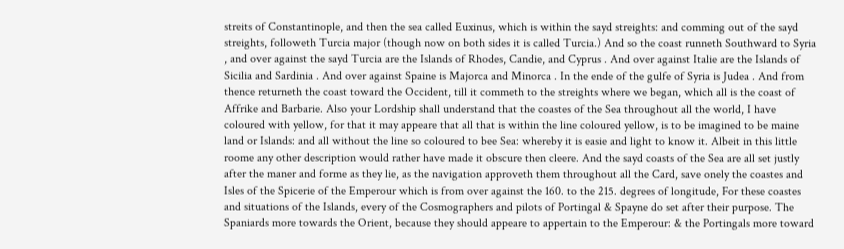streits of Constantinople, and then the sea called Euxinus, which is within the sayd streights: and comming out of the sayd streights, followeth Turcia major (though now on both sides it is called Turcia.) And so the coast runneth Southward to Syria , and over against the sayd Turcia are the Islands of Rhodes, Candie, and Cyprus . And over against Italie are the Islands of Sicilia and Sardinia . And over against Spaine is Majorca and Minorca . In the ende of the gulfe of Syria is Judea . And from thence returneth the coast toward the Occident, till it commeth to the streights where we began, which all is the coast of Affrike and Barbarie. Also your Lordship shall understand that the coastes of the Sea throughout all the world, I have coloured with yellow, for that it may appeare that all that is within the line coloured yellow, is to be imagined to be maine land or Islands: and all without the line so coloured to bee Sea: whereby it is easie and light to know it. Albeit in this little roome any other description would rather have made it obscure then cleere. And the sayd coasts of the Sea are all set justly after the maner and forme as they lie, as the navigation approveth them throughout all the Card, save onely the coastes and Isles of the Spicerie of the Emperour which is from over against the 160. to the 215. degrees of longitude, For these coastes and situations of the Islands, every of the Cosmographers and pilots of Portingal & Spayne do set after their purpose. The Spaniards more towards the Orient, because they should appeare to appertain to the Emperour: & the Portingals more toward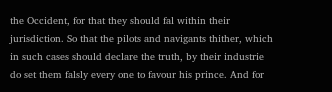the Occident, for that they should fal within their jurisdiction. So that the pilots and navigants thither, which in such cases should declare the truth, by their industrie do set them falsly every one to favour his prince. And for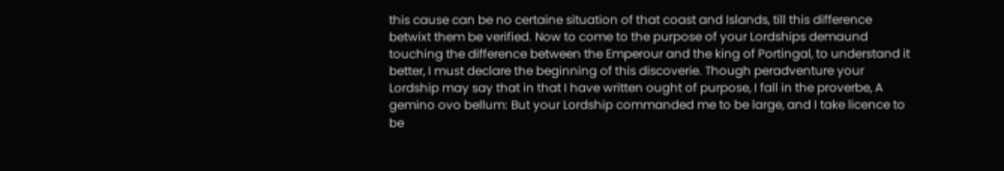this cause can be no certaine situation of that coast and Islands, till this difference betwixt them be verified. Now to come to the purpose of your Lordships demaund touching the difference between the Emperour and the king of Portingal, to understand it better, I must declare the beginning of this discoverie. Though peradventure your Lordship may say that in that I have written ought of purpose, I fall in the proverbe, A gemino ovo bellum: But your Lordship commanded me to be large, and I take licence to be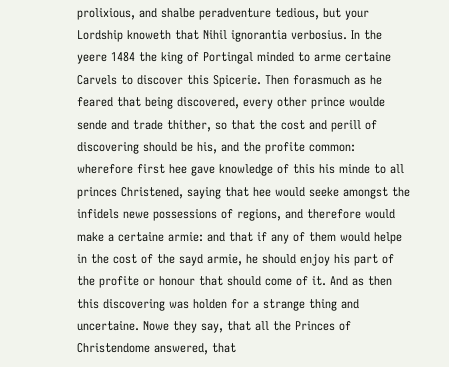prolixious, and shalbe peradventure tedious, but your Lordship knoweth that Nihil ignorantia verbosius. In the yeere 1484 the king of Portingal minded to arme certaine Carvels to discover this Spicerie. Then forasmuch as he feared that being discovered, every other prince woulde sende and trade thither, so that the cost and perill of discovering should be his, and the profite common: wherefore first hee gave knowledge of this his minde to all princes Christened, saying that hee would seeke amongst the infidels newe possessions of regions, and therefore would make a certaine armie: and that if any of them would helpe in the cost of the sayd armie, he should enjoy his part of the profite or honour that should come of it. And as then this discovering was holden for a strange thing and uncertaine. Nowe they say, that all the Princes of Christendome answered, that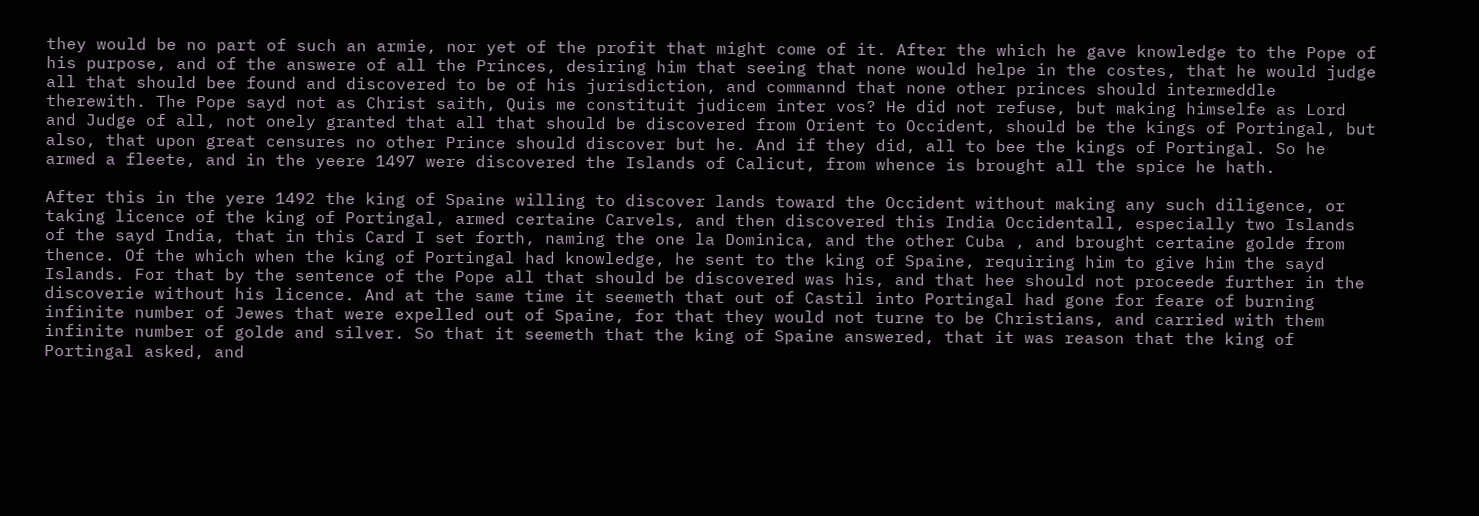they would be no part of such an armie, nor yet of the profit that might come of it. After the which he gave knowledge to the Pope of his purpose, and of the answere of all the Princes, desiring him that seeing that none would helpe in the costes, that he would judge all that should bee found and discovered to be of his jurisdiction, and commannd that none other princes should intermeddle therewith. The Pope sayd not as Christ saith, Quis me constituit judicem inter vos? He did not refuse, but making himselfe as Lord and Judge of all, not onely granted that all that should be discovered from Orient to Occident, should be the kings of Portingal, but also, that upon great censures no other Prince should discover but he. And if they did, all to bee the kings of Portingal. So he armed a fleete, and in the yeere 1497 were discovered the Islands of Calicut, from whence is brought all the spice he hath.

After this in the yere 1492 the king of Spaine willing to discover lands toward the Occident without making any such diligence, or taking licence of the king of Portingal, armed certaine Carvels, and then discovered this India Occidentall, especially two Islands of the sayd India, that in this Card I set forth, naming the one la Dominica, and the other Cuba , and brought certaine golde from thence. Of the which when the king of Portingal had knowledge, he sent to the king of Spaine, requiring him to give him the sayd Islands. For that by the sentence of the Pope all that should be discovered was his, and that hee should not proceede further in the discoverie without his licence. And at the same time it seemeth that out of Castil into Portingal had gone for feare of burning infinite number of Jewes that were expelled out of Spaine, for that they would not turne to be Christians, and carried with them infinite number of golde and silver. So that it seemeth that the king of Spaine answered, that it was reason that the king of Portingal asked, and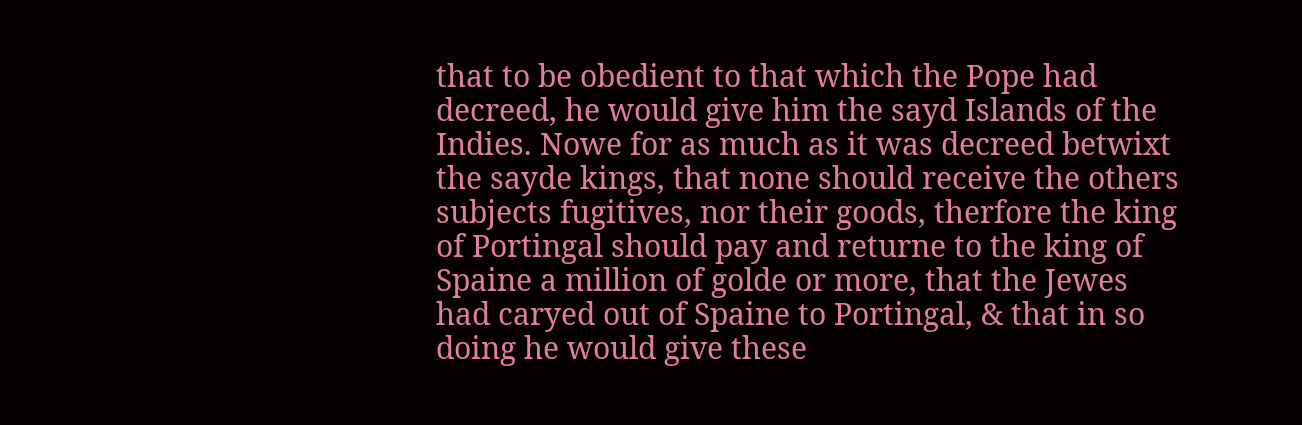that to be obedient to that which the Pope had decreed, he would give him the sayd Islands of the Indies. Nowe for as much as it was decreed betwixt the sayde kings, that none should receive the others subjects fugitives, nor their goods, therfore the king of Portingal should pay and returne to the king of Spaine a million of golde or more, that the Jewes had caryed out of Spaine to Portingal, & that in so doing he would give these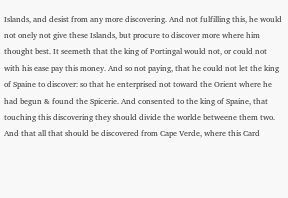Islands, and desist from any more discovering. And not fulfilling this, he would not onely not give these Islands, but procure to discover more where him thought best. It seemeth that the king of Portingal would not, or could not with his ease pay this money. And so not paying, that he could not let the king of Spaine to discover: so that he enterprised not toward the Orient where he had begun & found the Spicerie. And consented to the king of Spaine, that touching this discovering they should divide the worlde betweene them two. And that all that should be discovered from Cape Verde, where this Card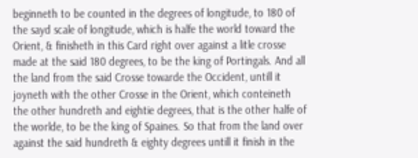beginneth to be counted in the degrees of longitude, to 180 of the sayd scale of longitude, which is halfe the world toward the Orient, & finisheth in this Card right over against a litle crosse made at the said 180 degrees, to be the king of Portingals. And all the land from the said Crosse towarde the Occident, untill it joyneth with the other Crosse in the Orient, which conteineth the other hundreth and eightie degrees, that is the other halfe of the worlde, to be the king of Spaines. So that from the land over against the said hundreth & eighty degrees untill it finish in the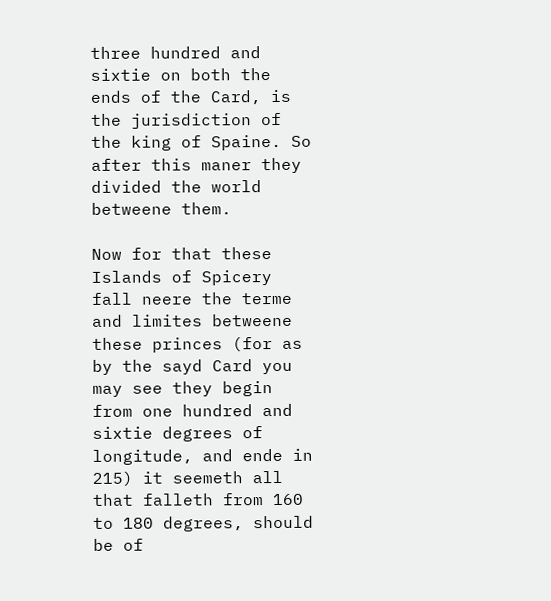three hundred and sixtie on both the ends of the Card, is the jurisdiction of the king of Spaine. So after this maner they divided the world betweene them.

Now for that these Islands of Spicery fall neere the terme and limites betweene these princes (for as by the sayd Card you may see they begin from one hundred and sixtie degrees of longitude, and ende in 215) it seemeth all that falleth from 160 to 180 degrees, should be of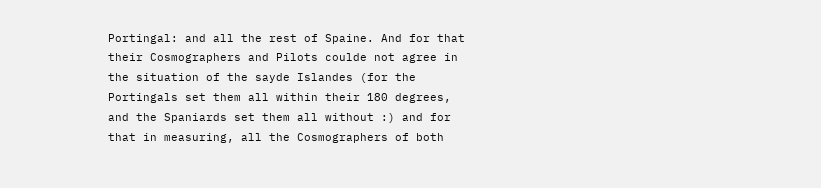Portingal: and all the rest of Spaine. And for that their Cosmographers and Pilots coulde not agree in the situation of the sayde Islandes (for the Portingals set them all within their 180 degrees, and the Spaniards set them all without :) and for that in measuring, all the Cosmographers of both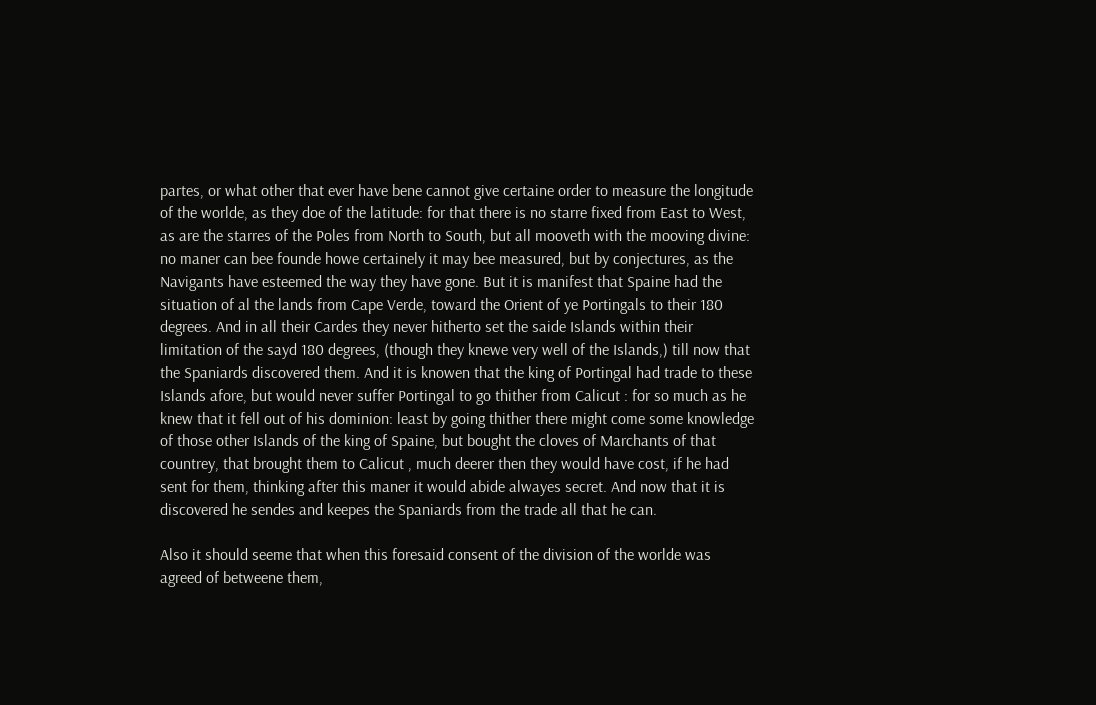partes, or what other that ever have bene cannot give certaine order to measure the longitude of the worlde, as they doe of the latitude: for that there is no starre fixed from East to West, as are the starres of the Poles from North to South, but all mooveth with the mooving divine: no maner can bee founde howe certainely it may bee measured, but by conjectures, as the Navigants have esteemed the way they have gone. But it is manifest that Spaine had the situation of al the lands from Cape Verde, toward the Orient of ye Portingals to their 180 degrees. And in all their Cardes they never hitherto set the saide Islands within their limitation of the sayd 180 degrees, (though they knewe very well of the Islands,) till now that the Spaniards discovered them. And it is knowen that the king of Portingal had trade to these Islands afore, but would never suffer Portingal to go thither from Calicut : for so much as he knew that it fell out of his dominion: least by going thither there might come some knowledge of those other Islands of the king of Spaine, but bought the cloves of Marchants of that countrey, that brought them to Calicut , much deerer then they would have cost, if he had sent for them, thinking after this maner it would abide alwayes secret. And now that it is discovered he sendes and keepes the Spaniards from the trade all that he can.

Also it should seeme that when this foresaid consent of the division of the worlde was agreed of betweene them,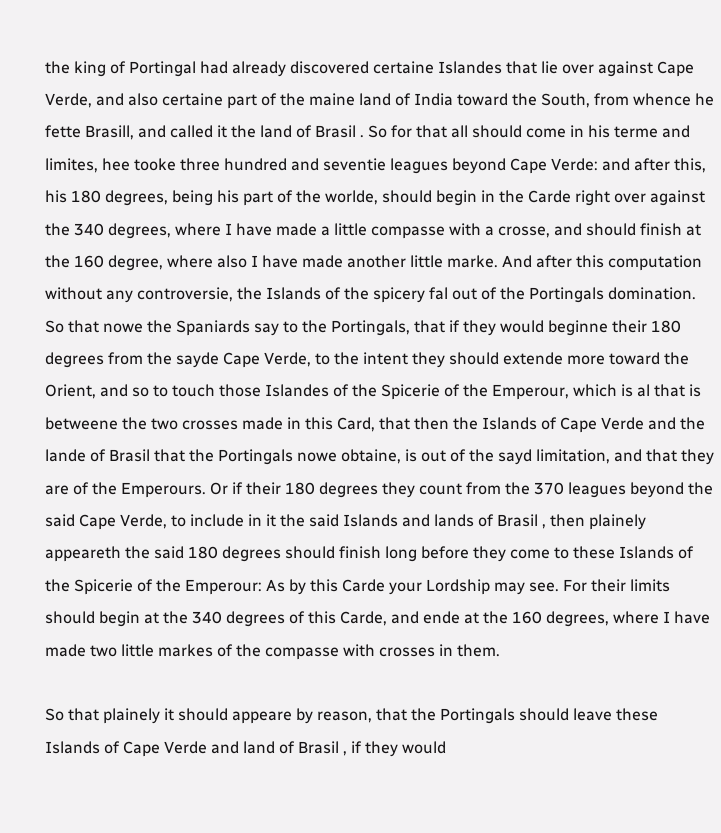the king of Portingal had already discovered certaine Islandes that lie over against Cape Verde, and also certaine part of the maine land of India toward the South, from whence he fette Brasill, and called it the land of Brasil . So for that all should come in his terme and limites, hee tooke three hundred and seventie leagues beyond Cape Verde: and after this, his 180 degrees, being his part of the worlde, should begin in the Carde right over against the 340 degrees, where I have made a little compasse with a crosse, and should finish at the 160 degree, where also I have made another little marke. And after this computation without any controversie, the Islands of the spicery fal out of the Portingals domination. So that nowe the Spaniards say to the Portingals, that if they would beginne their 180 degrees from the sayde Cape Verde, to the intent they should extende more toward the Orient, and so to touch those Islandes of the Spicerie of the Emperour, which is al that is betweene the two crosses made in this Card, that then the Islands of Cape Verde and the lande of Brasil that the Portingals nowe obtaine, is out of the sayd limitation, and that they are of the Emperours. Or if their 180 degrees they count from the 370 leagues beyond the said Cape Verde, to include in it the said Islands and lands of Brasil , then plainely appeareth the said 180 degrees should finish long before they come to these Islands of the Spicerie of the Emperour: As by this Carde your Lordship may see. For their limits should begin at the 340 degrees of this Carde, and ende at the 160 degrees, where I have made two little markes of the compasse with crosses in them.

So that plainely it should appeare by reason, that the Portingals should leave these Islands of Cape Verde and land of Brasil , if they would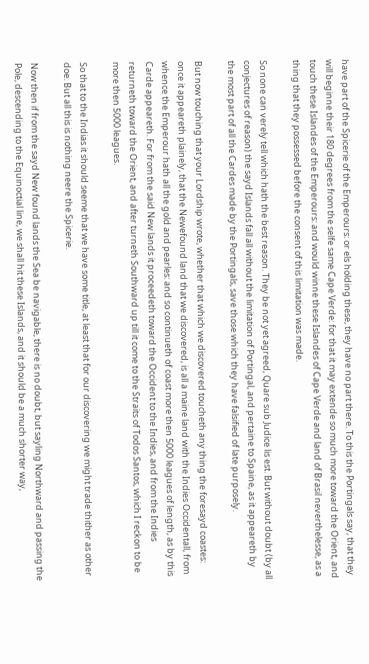have part of the Spicerie of the Emperours: or els holding these, they have no part there. To this the Portingals say, that they will beginne their 180 degrees from the selfe same Cape Verde: for that it may extende so much more toward the Orient, and touch these Islandes of the Emperours: and would winne these Islandes of Cape Verde and land of Brasil neverthelesse, as a thing that they possessed before the consent of this limitation was made.

So none can verely tell which hath the best reason. They be not yet agreed, Quare sub Judice lis est. But without doubt (by all conjectures of reason) the sayd Islands fall all without the limitation of Portingal, and pertaine to Spaine, as it appeareth by the most part of all the Cardes made by the Portingals, save those which they have falsified of late purposely.

But now touching that your Lordship wrote, whether that which we discovered toucheth any thing the foresayd coastes: once it appeareth plainely, that the Newefound land that we discovered, is all a maine land with the Indies Occidentall, from whence the Emperour hath all the gold and pearles: and so continueth of coast more then 5000 leagues of length, as by this Carde appeareth. For from the said New lands it proceedeth toward the Occident to the Indies, and from the Indies returneth toward the Orient, and after turneth Southward up till it come to the Straits of Todos Santos, which I reckon to be more then 5000 leagues.

So that to the Indias it should seeme that we have some title, at least that for our discovering we might trade thither as other doe. But all this is nothing neere the Spicerie.

Now then if from the sayd New found lands the Sea be navigable, there is no doubt, but sayling Northward and passing the Pole, descending to the Equinoctial line, we shall hit these Islands, and it should be a much shorter way,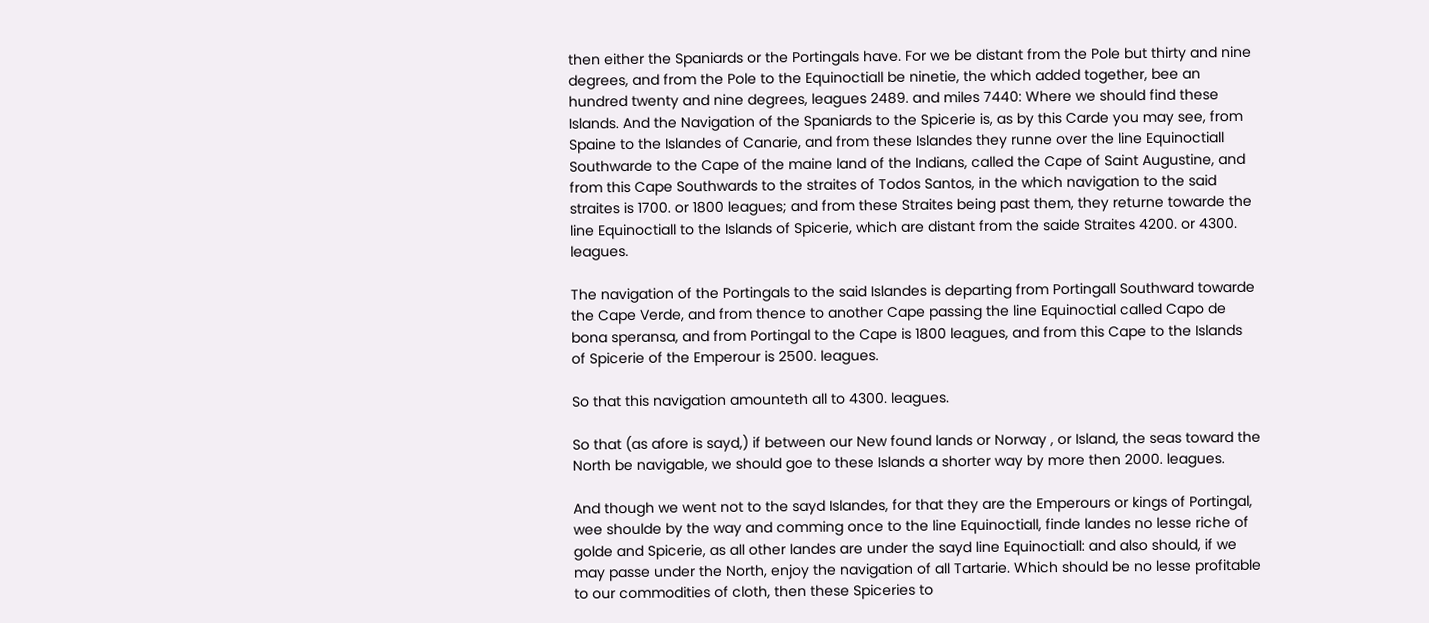then either the Spaniards or the Portingals have. For we be distant from the Pole but thirty and nine degrees, and from the Pole to the Equinoctiall be ninetie, the which added together, bee an hundred twenty and nine degrees, leagues 2489. and miles 7440: Where we should find these Islands. And the Navigation of the Spaniards to the Spicerie is, as by this Carde you may see, from Spaine to the Islandes of Canarie, and from these Islandes they runne over the line Equinoctiall Southwarde to the Cape of the maine land of the Indians, called the Cape of Saint Augustine, and from this Cape Southwards to the straites of Todos Santos, in the which navigation to the said straites is 1700. or 1800 leagues; and from these Straites being past them, they returne towarde the line Equinoctiall to the Islands of Spicerie, which are distant from the saide Straites 4200. or 4300. leagues.

The navigation of the Portingals to the said Islandes is departing from Portingall Southward towarde the Cape Verde, and from thence to another Cape passing the line Equinoctial called Capo de bona speransa, and from Portingal to the Cape is 1800 leagues, and from this Cape to the Islands of Spicerie of the Emperour is 2500. leagues.

So that this navigation amounteth all to 4300. leagues.

So that (as afore is sayd,) if between our New found lands or Norway , or Island, the seas toward the North be navigable, we should goe to these Islands a shorter way by more then 2000. leagues.

And though we went not to the sayd Islandes, for that they are the Emperours or kings of Portingal, wee shoulde by the way and comming once to the line Equinoctiall, finde landes no lesse riche of golde and Spicerie, as all other landes are under the sayd line Equinoctiall: and also should, if we may passe under the North, enjoy the navigation of all Tartarie. Which should be no lesse profitable to our commodities of cloth, then these Spiceries to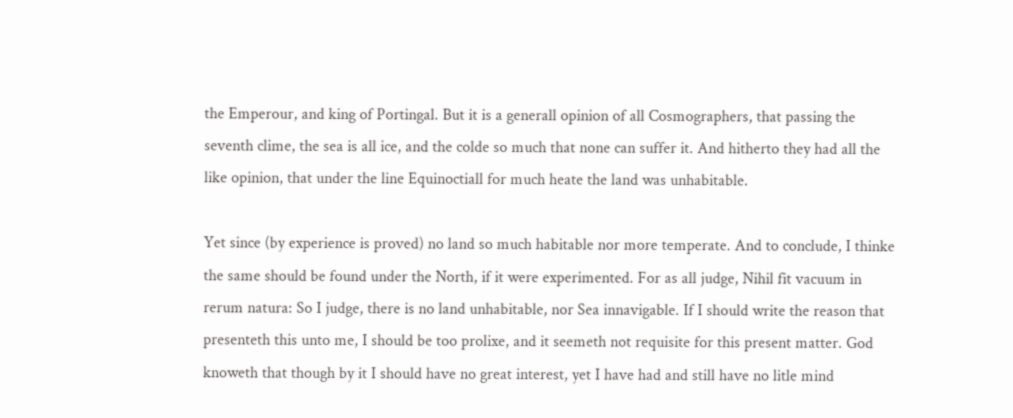the Emperour, and king of Portingal. But it is a generall opinion of all Cosmographers, that passing the seventh clime, the sea is all ice, and the colde so much that none can suffer it. And hitherto they had all the like opinion, that under the line Equinoctiall for much heate the land was unhabitable.

Yet since (by experience is proved) no land so much habitable nor more temperate. And to conclude, I thinke the same should be found under the North, if it were experimented. For as all judge, Nihil fit vacuum in rerum natura: So I judge, there is no land unhabitable, nor Sea innavigable. If I should write the reason that presenteth this unto me, I should be too prolixe, and it seemeth not requisite for this present matter. God knoweth that though by it I should have no great interest, yet I have had and still have no litle mind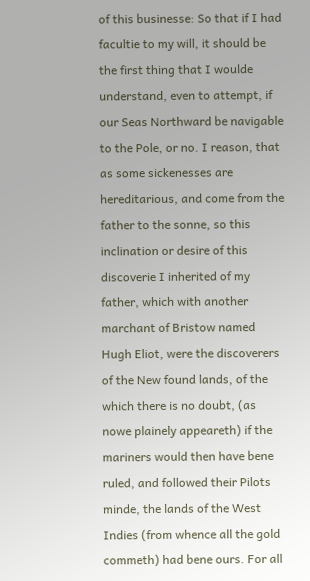of this businesse: So that if I had facultie to my will, it should be the first thing that I woulde understand, even to attempt, if our Seas Northward be navigable to the Pole, or no. I reason, that as some sickenesses are hereditarious, and come from the father to the sonne, so this inclination or desire of this discoverie I inherited of my father, which with another marchant of Bristow named Hugh Eliot, were the discoverers of the New found lands, of the which there is no doubt, (as nowe plainely appeareth) if the mariners would then have bene ruled, and followed their Pilots minde, the lands of the West Indies (from whence all the gold commeth) had bene ours. For all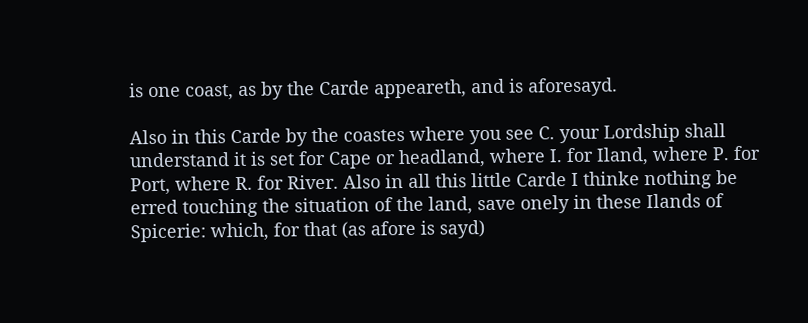is one coast, as by the Carde appeareth, and is aforesayd.

Also in this Carde by the coastes where you see C. your Lordship shall understand it is set for Cape or headland, where I. for Iland, where P. for Port, where R. for River. Also in all this little Carde I thinke nothing be erred touching the situation of the land, save onely in these Ilands of Spicerie: which, for that (as afore is sayd)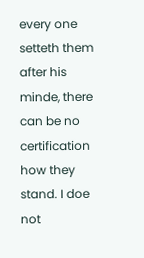every one setteth them after his minde, there can be no certification how they stand. I doe not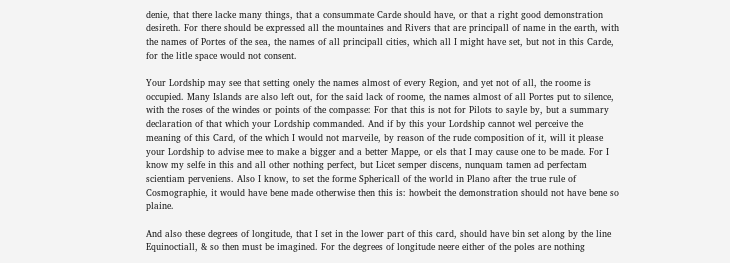denie, that there lacke many things, that a consummate Carde should have, or that a right good demonstration desireth. For there should be expressed all the mountaines and Rivers that are principall of name in the earth, with the names of Portes of the sea, the names of all principall cities, which all I might have set, but not in this Carde, for the litle space would not consent.

Your Lordship may see that setting onely the names almost of every Region, and yet not of all, the roome is occupied. Many Islands are also left out, for the said lack of roome, the names almost of all Portes put to silence, with the roses of the windes or points of the compasse: For that this is not for Pilots to sayle by, but a summary declaration of that which your Lordship commanded. And if by this your Lordship cannot wel perceive the meaning of this Card, of the which I would not marveile, by reason of the rude composition of it, will it please your Lordship to advise mee to make a bigger and a better Mappe, or els that I may cause one to be made. For I know my selfe in this and all other nothing perfect, but Licet semper discens, nunquam tamen ad perfectam scientiam perveniens. Also I know, to set the forme Sphericall of the world in Plano after the true rule of Cosmographie, it would have bene made otherwise then this is: howbeit the demonstration should not have bene so plaine.

And also these degrees of longitude, that I set in the lower part of this card, should have bin set along by the line Equinoctiall, & so then must be imagined. For the degrees of longitude neere either of the poles are nothing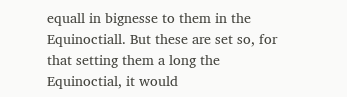equall in bignesse to them in the Equinoctiall. But these are set so, for that setting them a long the Equinoctial, it would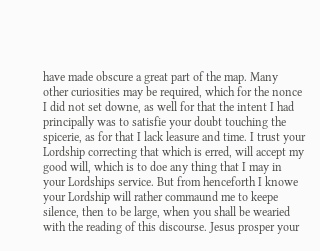have made obscure a great part of the map. Many other curiosities may be required, which for the nonce I did not set downe, as well for that the intent I had principally was to satisfie your doubt touching the spicerie, as for that I lack leasure and time. I trust your Lordship correcting that which is erred, will accept my good will, which is to doe any thing that I may in your Lordships service. But from henceforth I knowe your Lordship will rather commaund me to keepe silence, then to be large, when you shall be wearied with the reading of this discourse. Jesus prosper your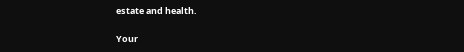estate and health.

Your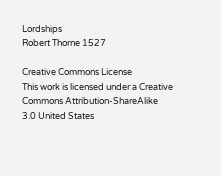Lordships
Robert Thorne 1527

Creative Commons License
This work is licensed under a Creative Commons Attribution-ShareAlike 3.0 United States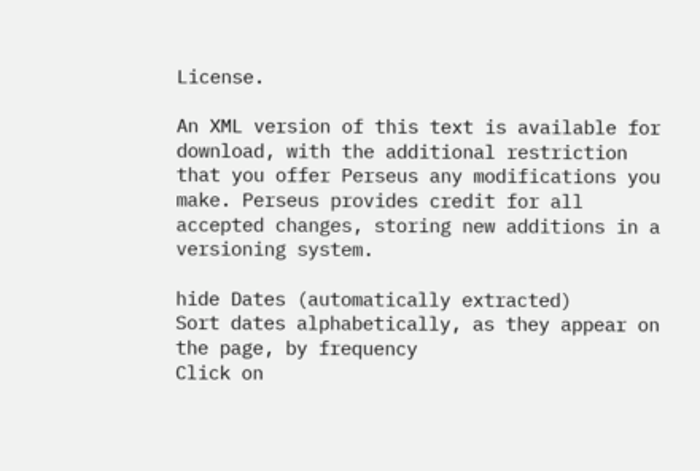License.

An XML version of this text is available for download, with the additional restriction that you offer Perseus any modifications you make. Perseus provides credit for all accepted changes, storing new additions in a versioning system.

hide Dates (automatically extracted)
Sort dates alphabetically, as they appear on the page, by frequency
Click on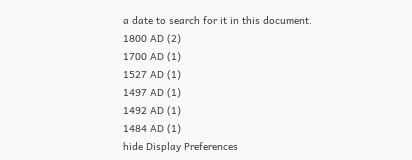a date to search for it in this document.
1800 AD (2)
1700 AD (1)
1527 AD (1)
1497 AD (1)
1492 AD (1)
1484 AD (1)
hide Display Preferences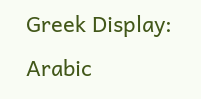Greek Display:
Arabic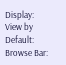Display:
View by Default:
Browse Bar: